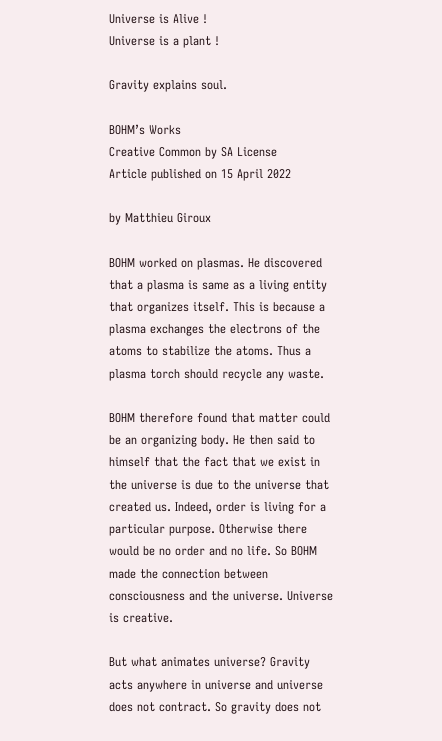Universe is Alive !
Universe is a plant !

Gravity explains soul.

BOHM’s Works
Creative Common by SA License
Article published on 15 April 2022

by Matthieu Giroux

BOHM worked on plasmas. He discovered that a plasma is same as a living entity that organizes itself. This is because a plasma exchanges the electrons of the atoms to stabilize the atoms. Thus a plasma torch should recycle any waste.

BOHM therefore found that matter could be an organizing body. He then said to himself that the fact that we exist in the universe is due to the universe that created us. Indeed, order is living for a particular purpose. Otherwise there would be no order and no life. So BOHM made the connection between consciousness and the universe. Universe is creative.

But what animates universe? Gravity acts anywhere in universe and universe does not contract. So gravity does not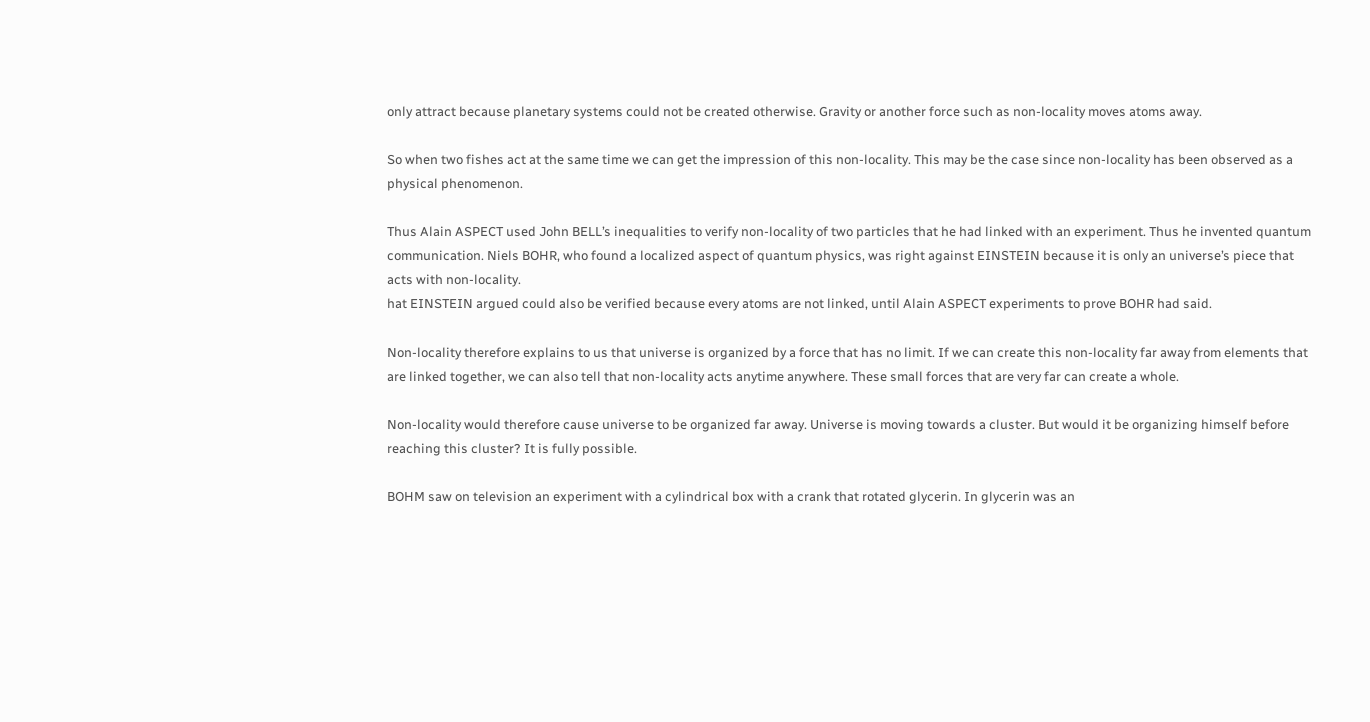only attract because planetary systems could not be created otherwise. Gravity or another force such as non-locality moves atoms away.

So when two fishes act at the same time we can get the impression of this non-locality. This may be the case since non-locality has been observed as a physical phenomenon.

Thus Alain ASPECT used John BELL’s inequalities to verify non-locality of two particles that he had linked with an experiment. Thus he invented quantum communication. Niels BOHR, who found a localized aspect of quantum physics, was right against EINSTEIN because it is only an universe’s piece that acts with non-locality.
hat EINSTEIN argued could also be verified because every atoms are not linked, until Alain ASPECT experiments to prove BOHR had said.

Non-locality therefore explains to us that universe is organized by a force that has no limit. If we can create this non-locality far away from elements that are linked together, we can also tell that non-locality acts anytime anywhere. These small forces that are very far can create a whole.

Non-locality would therefore cause universe to be organized far away. Universe is moving towards a cluster. But would it be organizing himself before reaching this cluster? It is fully possible.

BOHM saw on television an experiment with a cylindrical box with a crank that rotated glycerin. In glycerin was an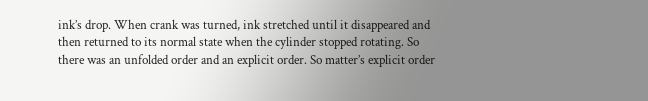ink’s drop. When crank was turned, ink stretched until it disappeared and then returned to its normal state when the cylinder stopped rotating. So there was an unfolded order and an explicit order. So matter’s explicit order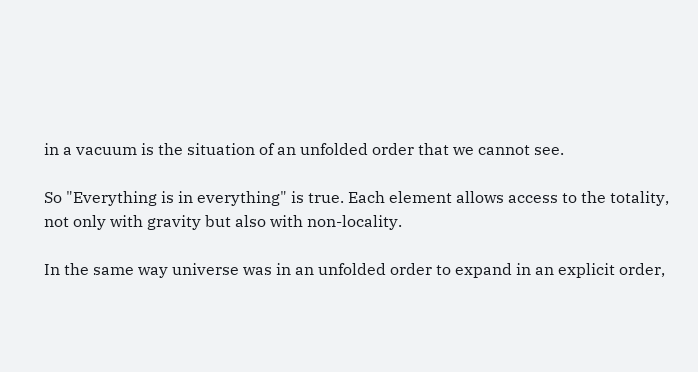in a vacuum is the situation of an unfolded order that we cannot see.

So "Everything is in everything" is true. Each element allows access to the totality, not only with gravity but also with non-locality.

In the same way universe was in an unfolded order to expand in an explicit order,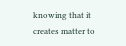knowing that it creates matter to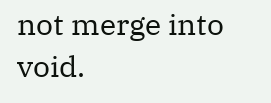not merge into void.